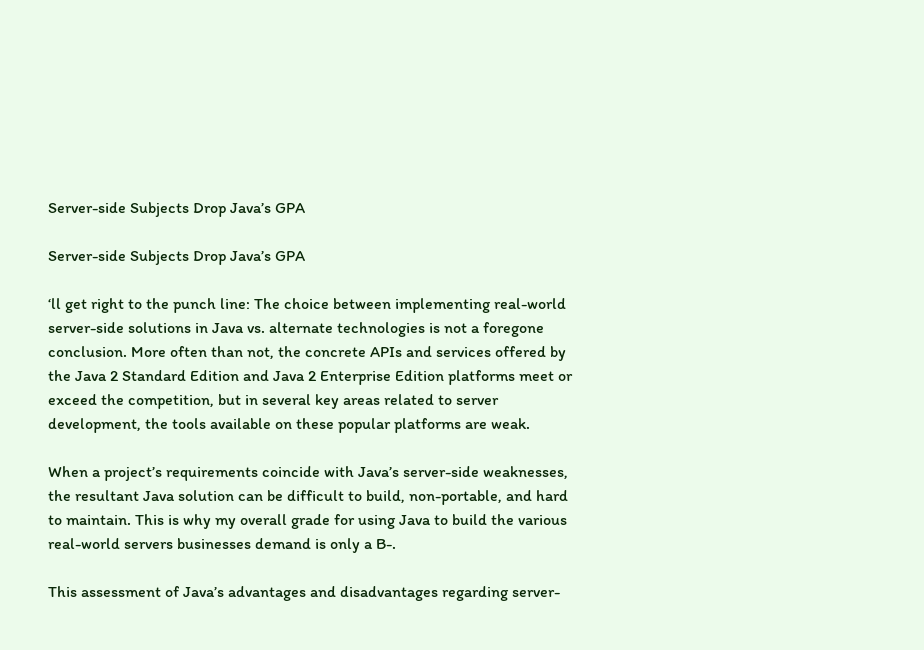Server-side Subjects Drop Java’s GPA

Server-side Subjects Drop Java’s GPA

‘ll get right to the punch line: The choice between implementing real-world server-side solutions in Java vs. alternate technologies is not a foregone conclusion. More often than not, the concrete APIs and services offered by the Java 2 Standard Edition and Java 2 Enterprise Edition platforms meet or exceed the competition, but in several key areas related to server development, the tools available on these popular platforms are weak.

When a project’s requirements coincide with Java’s server-side weaknesses, the resultant Java solution can be difficult to build, non-portable, and hard to maintain. This is why my overall grade for using Java to build the various real-world servers businesses demand is only a B-.

This assessment of Java’s advantages and disadvantages regarding server-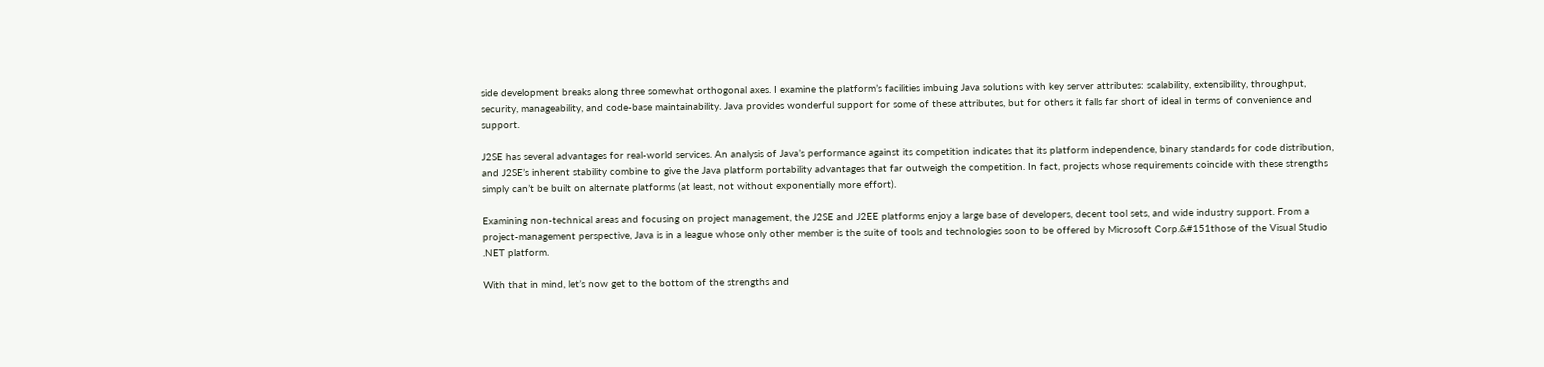side development breaks along three somewhat orthogonal axes. I examine the platform’s facilities imbuing Java solutions with key server attributes: scalability, extensibility, throughput, security, manageability, and code-base maintainability. Java provides wonderful support for some of these attributes, but for others it falls far short of ideal in terms of convenience and support.

J2SE has several advantages for real-world services. An analysis of Java’s performance against its competition indicates that its platform independence, binary standards for code distribution, and J2SE’s inherent stability combine to give the Java platform portability advantages that far outweigh the competition. In fact, projects whose requirements coincide with these strengths simply can’t be built on alternate platforms (at least, not without exponentially more effort).

Examining non-technical areas and focusing on project management, the J2SE and J2EE platforms enjoy a large base of developers, decent tool sets, and wide industry support. From a project-management perspective, Java is in a league whose only other member is the suite of tools and technologies soon to be offered by Microsoft Corp.&#151those of the Visual Studio .NET platform.

With that in mind, let’s now get to the bottom of the strengths and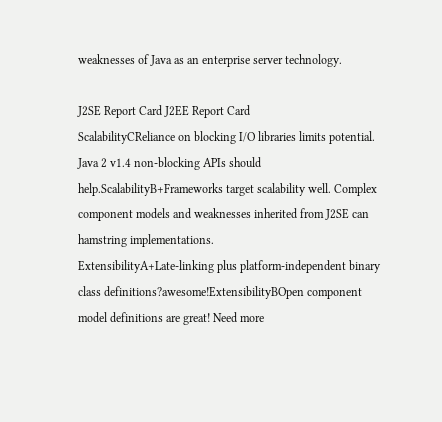weaknesses of Java as an enterprise server technology.

J2SE Report Card J2EE Report Card
ScalabilityCReliance on blocking I/O libraries limits potential. Java 2 v1.4 non-blocking APIs should help.ScalabilityB+Frameworks target scalability well. Complex component models and weaknesses inherited from J2SE can hamstring implementations.
ExtensibilityA+Late-linking plus platform-independent binary class definitions?awesome!ExtensibilityBOpen component model definitions are great! Need more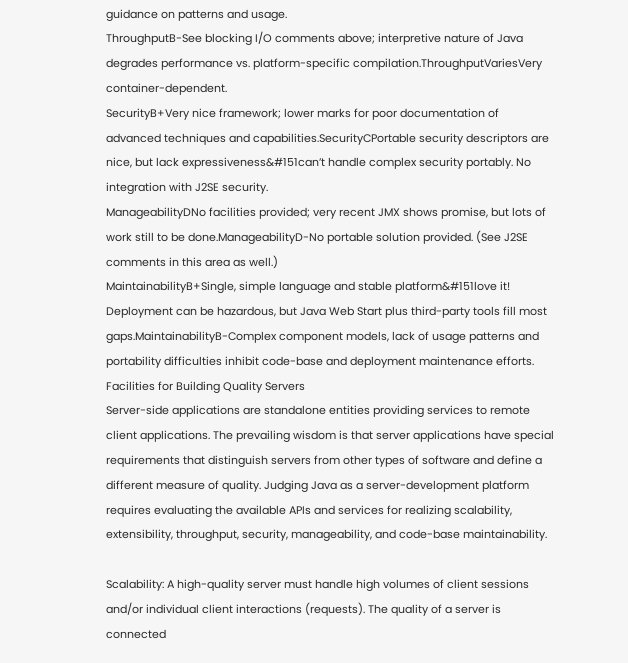guidance on patterns and usage.
ThroughputB-See blocking I/O comments above; interpretive nature of Java degrades performance vs. platform-specific compilation.ThroughputVariesVery container-dependent.
SecurityB+Very nice framework; lower marks for poor documentation of advanced techniques and capabilities.SecurityCPortable security descriptors are nice, but lack expressiveness&#151can’t handle complex security portably. No integration with J2SE security.
ManageabilityDNo facilities provided; very recent JMX shows promise, but lots of work still to be done.ManageabilityD-No portable solution provided. (See J2SE comments in this area as well.)
MaintainabilityB+Single, simple language and stable platform&#151love it! Deployment can be hazardous, but Java Web Start plus third-party tools fill most gaps.MaintainabilityB-Complex component models, lack of usage patterns and portability difficulties inhibit code-base and deployment maintenance efforts.
Facilities for Building Quality Servers
Server-side applications are standalone entities providing services to remote client applications. The prevailing wisdom is that server applications have special requirements that distinguish servers from other types of software and define a different measure of quality. Judging Java as a server-development platform requires evaluating the available APIs and services for realizing scalability, extensibility, throughput, security, manageability, and code-base maintainability.

Scalability: A high-quality server must handle high volumes of client sessions and/or individual client interactions (requests). The quality of a server is connected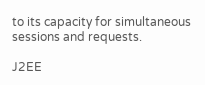to its capacity for simultaneous sessions and requests.

J2EE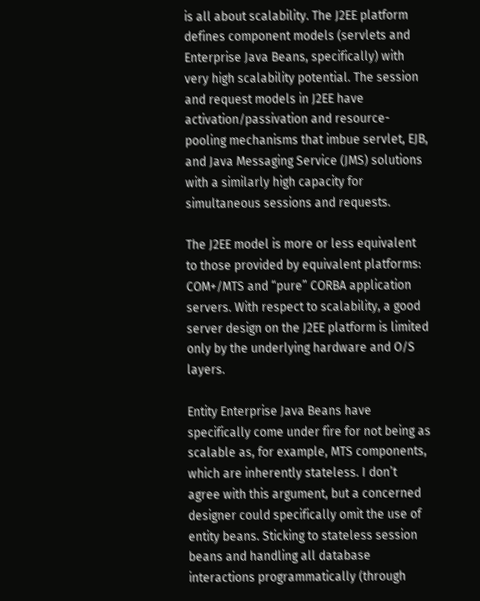is all about scalability. The J2EE platform defines component models (servlets and Enterprise Java Beans, specifically) with very high scalability potential. The session and request models in J2EE have activation/passivation and resource-pooling mechanisms that imbue servlet, EJB, and Java Messaging Service (JMS) solutions with a similarly high capacity for simultaneous sessions and requests.

The J2EE model is more or less equivalent to those provided by equivalent platforms: COM+/MTS and “pure” CORBA application servers. With respect to scalability, a good server design on the J2EE platform is limited only by the underlying hardware and O/S layers.

Entity Enterprise Java Beans have specifically come under fire for not being as scalable as, for example, MTS components, which are inherently stateless. I don’t agree with this argument, but a concerned designer could specifically omit the use of entity beans. Sticking to stateless session beans and handling all database interactions programmatically (through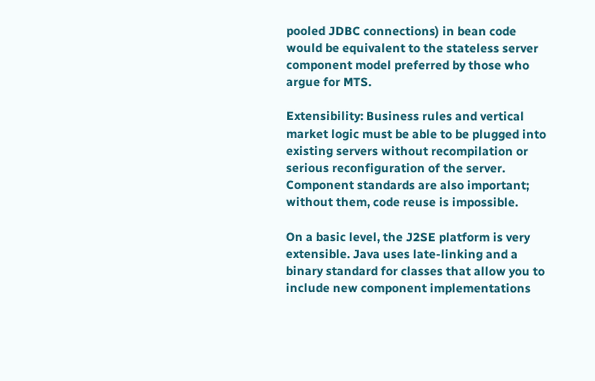pooled JDBC connections) in bean code would be equivalent to the stateless server component model preferred by those who argue for MTS.

Extensibility: Business rules and vertical market logic must be able to be plugged into existing servers without recompilation or serious reconfiguration of the server. Component standards are also important; without them, code reuse is impossible.

On a basic level, the J2SE platform is very extensible. Java uses late-linking and a binary standard for classes that allow you to include new component implementations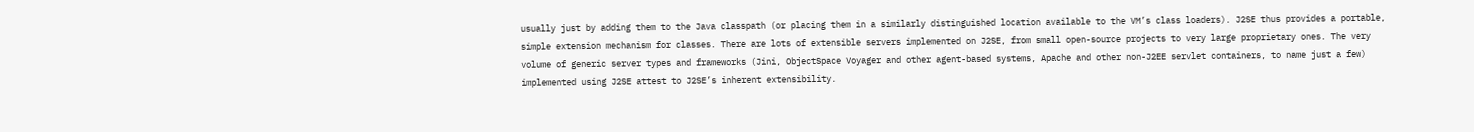usually just by adding them to the Java classpath (or placing them in a similarly distinguished location available to the VM’s class loaders). J2SE thus provides a portable, simple extension mechanism for classes. There are lots of extensible servers implemented on J2SE, from small open-source projects to very large proprietary ones. The very volume of generic server types and frameworks (Jini, ObjectSpace Voyager and other agent-based systems, Apache and other non-J2EE servlet containers, to name just a few) implemented using J2SE attest to J2SE’s inherent extensibility.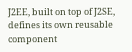J2EE, built on top of J2SE, defines its own reusable component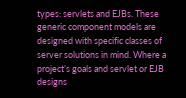types: servlets and EJBs. These generic component models are designed with specific classes of server solutions in mind. Where a project’s goals and servlet or EJB designs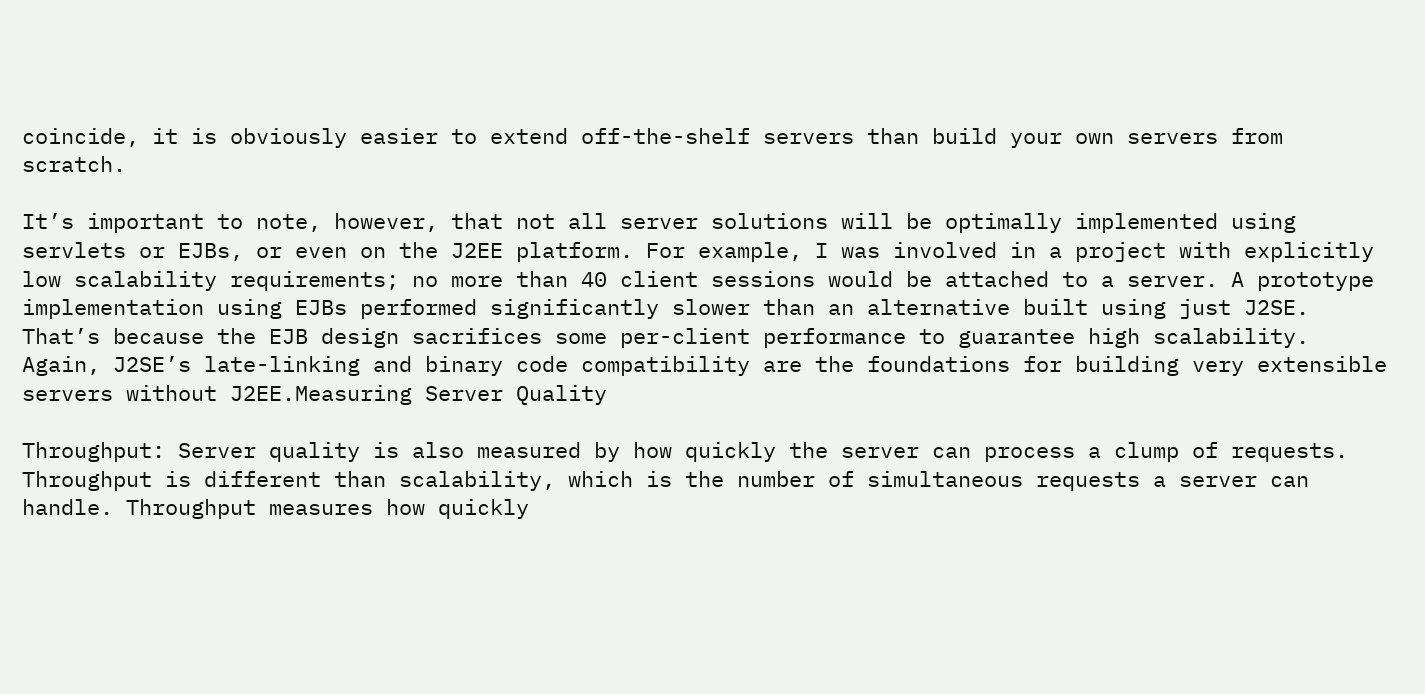coincide, it is obviously easier to extend off-the-shelf servers than build your own servers from scratch.

It’s important to note, however, that not all server solutions will be optimally implemented using servlets or EJBs, or even on the J2EE platform. For example, I was involved in a project with explicitly low scalability requirements; no more than 40 client sessions would be attached to a server. A prototype implementation using EJBs performed significantly slower than an alternative built using just J2SE. That’s because the EJB design sacrifices some per-client performance to guarantee high scalability. Again, J2SE’s late-linking and binary code compatibility are the foundations for building very extensible servers without J2EE.Measuring Server Quality

Throughput: Server quality is also measured by how quickly the server can process a clump of requests. Throughput is different than scalability, which is the number of simultaneous requests a server can handle. Throughput measures how quickly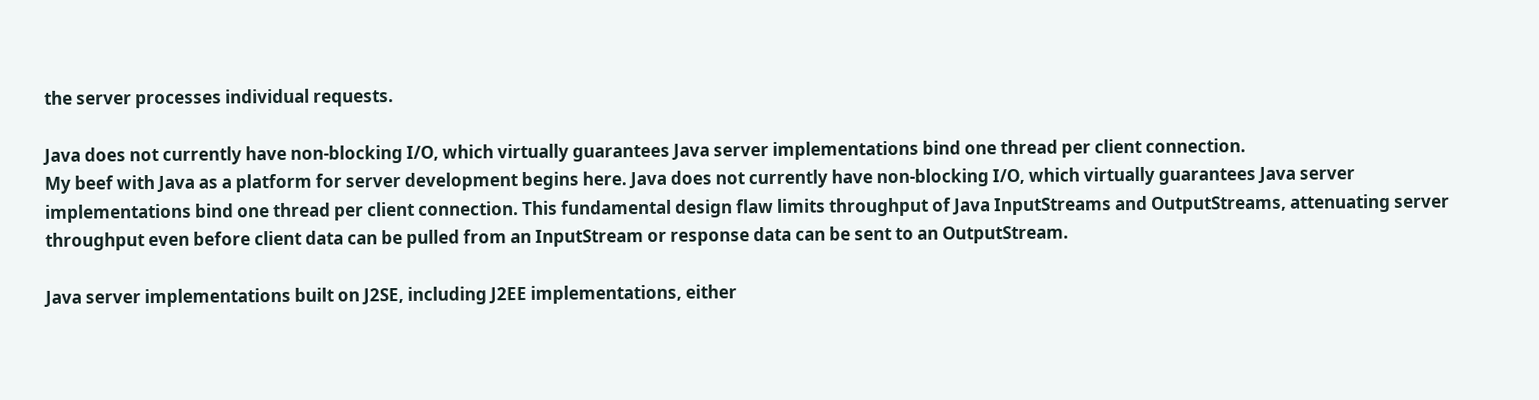the server processes individual requests.

Java does not currently have non-blocking I/O, which virtually guarantees Java server implementations bind one thread per client connection.
My beef with Java as a platform for server development begins here. Java does not currently have non-blocking I/O, which virtually guarantees Java server implementations bind one thread per client connection. This fundamental design flaw limits throughput of Java InputStreams and OutputStreams, attenuating server throughput even before client data can be pulled from an InputStream or response data can be sent to an OutputStream.

Java server implementations built on J2SE, including J2EE implementations, either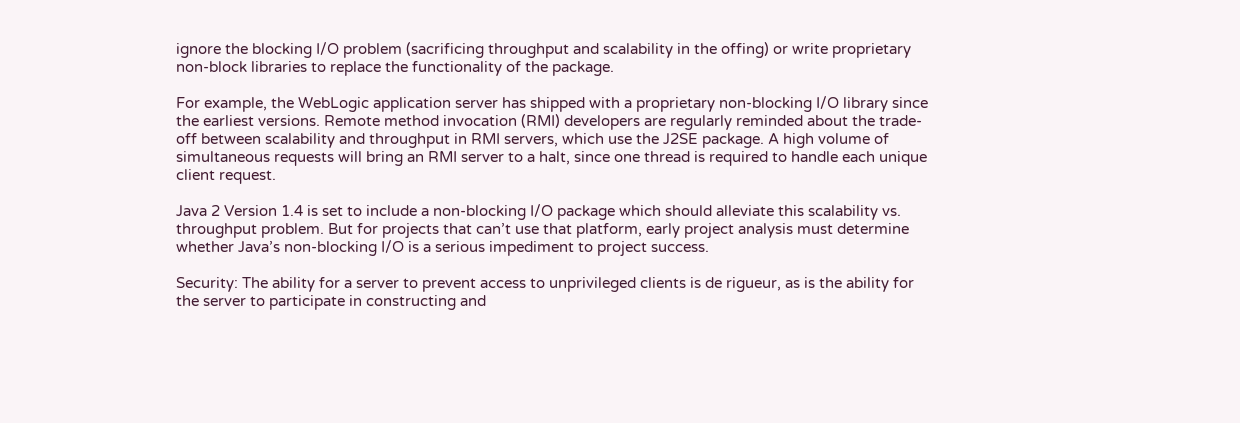ignore the blocking I/O problem (sacrificing throughput and scalability in the offing) or write proprietary non-block libraries to replace the functionality of the package.

For example, the WebLogic application server has shipped with a proprietary non-blocking I/O library since the earliest versions. Remote method invocation (RMI) developers are regularly reminded about the trade-off between scalability and throughput in RMI servers, which use the J2SE package. A high volume of simultaneous requests will bring an RMI server to a halt, since one thread is required to handle each unique client request.

Java 2 Version 1.4 is set to include a non-blocking I/O package which should alleviate this scalability vs. throughput problem. But for projects that can’t use that platform, early project analysis must determine whether Java’s non-blocking I/O is a serious impediment to project success.

Security: The ability for a server to prevent access to unprivileged clients is de rigueur, as is the ability for the server to participate in constructing and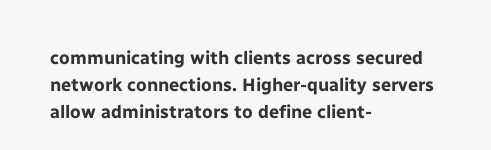communicating with clients across secured network connections. Higher-quality servers allow administrators to define client-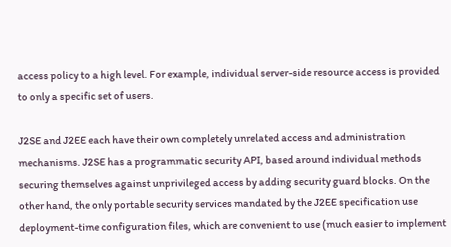access policy to a high level. For example, individual server-side resource access is provided to only a specific set of users.

J2SE and J2EE each have their own completely unrelated access and administration mechanisms. J2SE has a programmatic security API, based around individual methods securing themselves against unprivileged access by adding security guard blocks. On the other hand, the only portable security services mandated by the J2EE specification use deployment-time configuration files, which are convenient to use (much easier to implement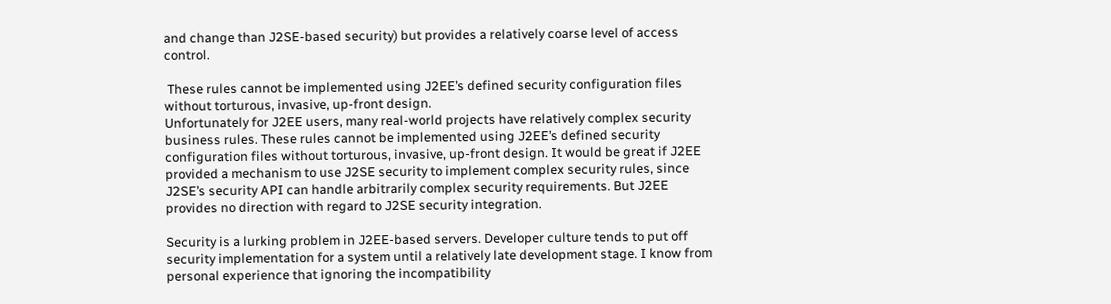and change than J2SE-based security) but provides a relatively coarse level of access control.

 These rules cannot be implemented using J2EE’s defined security configuration files without torturous, invasive, up-front design.
Unfortunately for J2EE users, many real-world projects have relatively complex security business rules. These rules cannot be implemented using J2EE’s defined security configuration files without torturous, invasive, up-front design. It would be great if J2EE provided a mechanism to use J2SE security to implement complex security rules, since J2SE’s security API can handle arbitrarily complex security requirements. But J2EE provides no direction with regard to J2SE security integration.

Security is a lurking problem in J2EE-based servers. Developer culture tends to put off security implementation for a system until a relatively late development stage. I know from personal experience that ignoring the incompatibility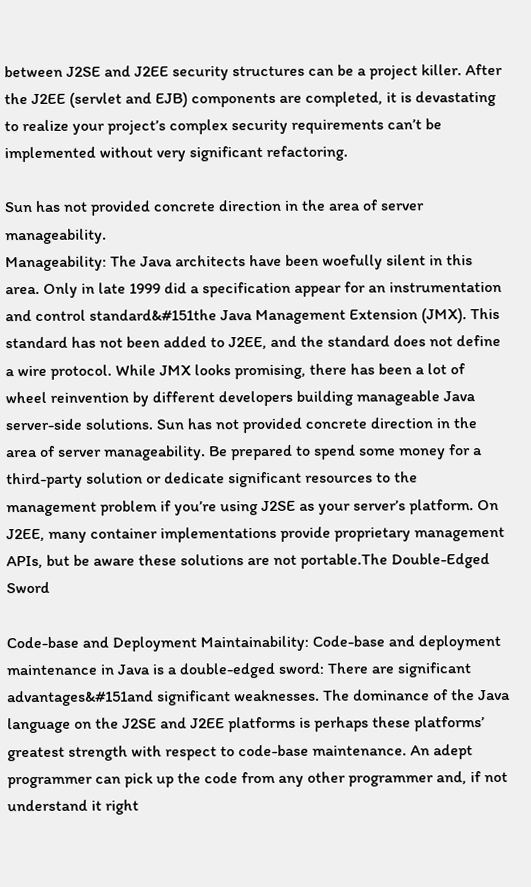between J2SE and J2EE security structures can be a project killer. After the J2EE (servlet and EJB) components are completed, it is devastating to realize your project’s complex security requirements can’t be implemented without very significant refactoring.

Sun has not provided concrete direction in the area of server manageability.
Manageability: The Java architects have been woefully silent in this area. Only in late 1999 did a specification appear for an instrumentation and control standard&#151the Java Management Extension (JMX). This standard has not been added to J2EE, and the standard does not define a wire protocol. While JMX looks promising, there has been a lot of wheel reinvention by different developers building manageable Java server-side solutions. Sun has not provided concrete direction in the area of server manageability. Be prepared to spend some money for a third-party solution or dedicate significant resources to the management problem if you’re using J2SE as your server’s platform. On J2EE, many container implementations provide proprietary management APIs, but be aware these solutions are not portable.The Double-Edged Sword

Code-base and Deployment Maintainability: Code-base and deployment maintenance in Java is a double-edged sword: There are significant advantages&#151and significant weaknesses. The dominance of the Java language on the J2SE and J2EE platforms is perhaps these platforms’ greatest strength with respect to code-base maintenance. An adept programmer can pick up the code from any other programmer and, if not understand it right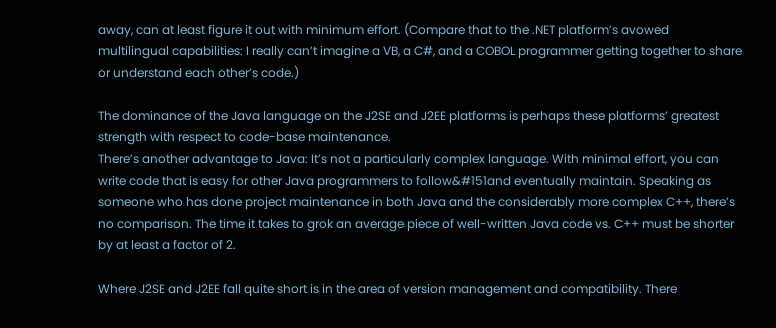away, can at least figure it out with minimum effort. (Compare that to the .NET platform’s avowed multilingual capabilities: I really can’t imagine a VB, a C#, and a COBOL programmer getting together to share or understand each other’s code.)

The dominance of the Java language on the J2SE and J2EE platforms is perhaps these platforms’ greatest strength with respect to code-base maintenance.
There’s another advantage to Java: It’s not a particularly complex language. With minimal effort, you can write code that is easy for other Java programmers to follow&#151and eventually maintain. Speaking as someone who has done project maintenance in both Java and the considerably more complex C++, there’s no comparison. The time it takes to grok an average piece of well-written Java code vs. C++ must be shorter by at least a factor of 2.

Where J2SE and J2EE fall quite short is in the area of version management and compatibility. There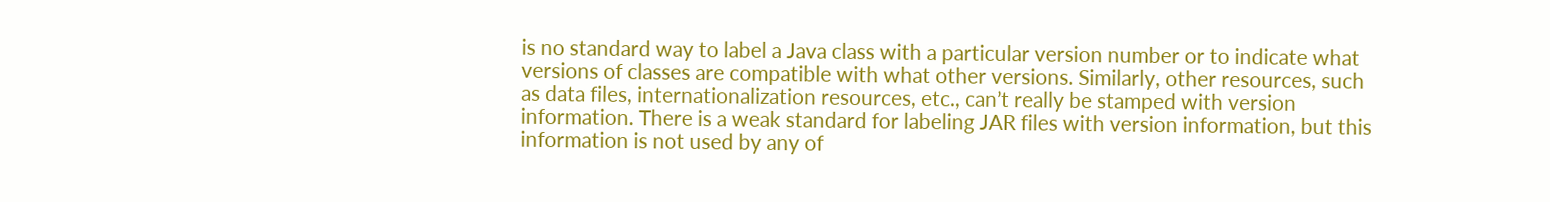is no standard way to label a Java class with a particular version number or to indicate what versions of classes are compatible with what other versions. Similarly, other resources, such as data files, internationalization resources, etc., can’t really be stamped with version information. There is a weak standard for labeling JAR files with version information, but this information is not used by any of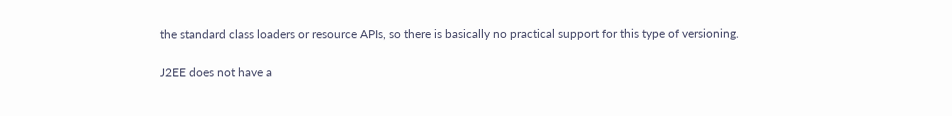the standard class loaders or resource APIs, so there is basically no practical support for this type of versioning.

J2EE does not have a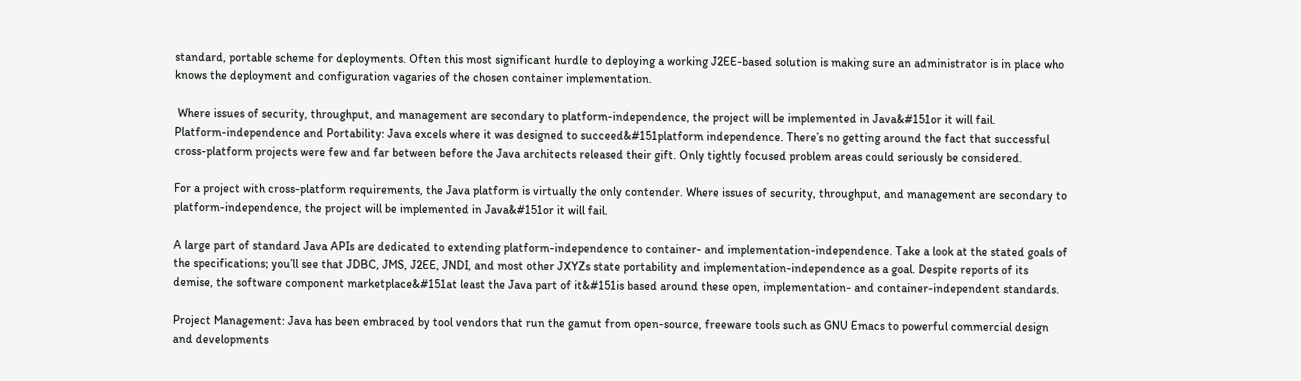standard, portable scheme for deployments. Often this most significant hurdle to deploying a working J2EE-based solution is making sure an administrator is in place who knows the deployment and configuration vagaries of the chosen container implementation.

 Where issues of security, throughput, and management are secondary to platform-independence, the project will be implemented in Java&#151or it will fail.
Platform-independence and Portability: Java excels where it was designed to succeed&#151platform independence. There’s no getting around the fact that successful cross-platform projects were few and far between before the Java architects released their gift. Only tightly focused problem areas could seriously be considered.

For a project with cross-platform requirements, the Java platform is virtually the only contender. Where issues of security, throughput, and management are secondary to platform-independence, the project will be implemented in Java&#151or it will fail.

A large part of standard Java APIs are dedicated to extending platform-independence to container- and implementation-independence. Take a look at the stated goals of the specifications; you’ll see that JDBC, JMS, J2EE, JNDI, and most other JXYZs state portability and implementation-independence as a goal. Despite reports of its demise, the software component marketplace&#151at least the Java part of it&#151is based around these open, implementation- and container-independent standards.

Project Management: Java has been embraced by tool vendors that run the gamut from open-source, freeware tools such as GNU Emacs to powerful commercial design and developments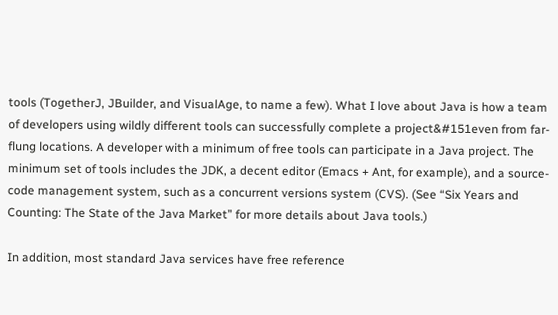tools (TogetherJ, JBuilder, and VisualAge, to name a few). What I love about Java is how a team of developers using wildly different tools can successfully complete a project&#151even from far-flung locations. A developer with a minimum of free tools can participate in a Java project. The minimum set of tools includes the JDK, a decent editor (Emacs + Ant, for example), and a source-code management system, such as a concurrent versions system (CVS). (See “Six Years and Counting: The State of the Java Market” for more details about Java tools.)

In addition, most standard Java services have free reference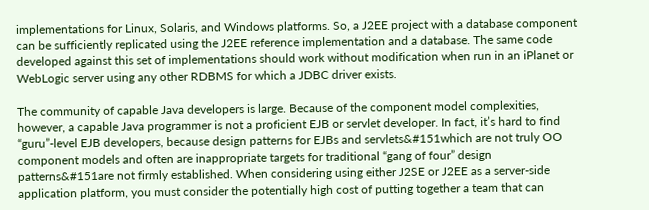implementations for Linux, Solaris, and Windows platforms. So, a J2EE project with a database component can be sufficiently replicated using the J2EE reference implementation and a database. The same code developed against this set of implementations should work without modification when run in an iPlanet or WebLogic server using any other RDBMS for which a JDBC driver exists.

The community of capable Java developers is large. Because of the component model complexities, however, a capable Java programmer is not a proficient EJB or servlet developer. In fact, it’s hard to find “guru”-level EJB developers, because design patterns for EJBs and servlets&#151which are not truly OO component models and often are inappropriate targets for traditional “gang of four” design patterns&#151are not firmly established. When considering using either J2SE or J2EE as a server-side application platform, you must consider the potentially high cost of putting together a team that can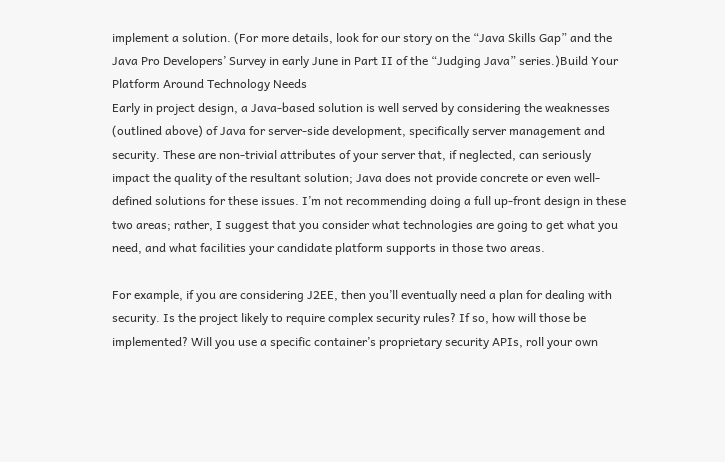implement a solution. (For more details, look for our story on the “Java Skills Gap” and the Java Pro Developers’ Survey in early June in Part II of the “Judging Java” series.)Build Your Platform Around Technology Needs
Early in project design, a Java-based solution is well served by considering the weaknesses (outlined above) of Java for server-side development, specifically server management and security. These are non-trivial attributes of your server that, if neglected, can seriously impact the quality of the resultant solution; Java does not provide concrete or even well-defined solutions for these issues. I’m not recommending doing a full up-front design in these two areas; rather, I suggest that you consider what technologies are going to get what you need, and what facilities your candidate platform supports in those two areas.

For example, if you are considering J2EE, then you’ll eventually need a plan for dealing with security. Is the project likely to require complex security rules? If so, how will those be implemented? Will you use a specific container’s proprietary security APIs, roll your own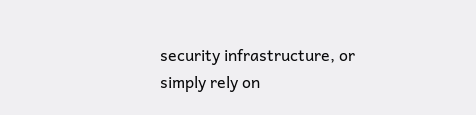security infrastructure, or simply rely on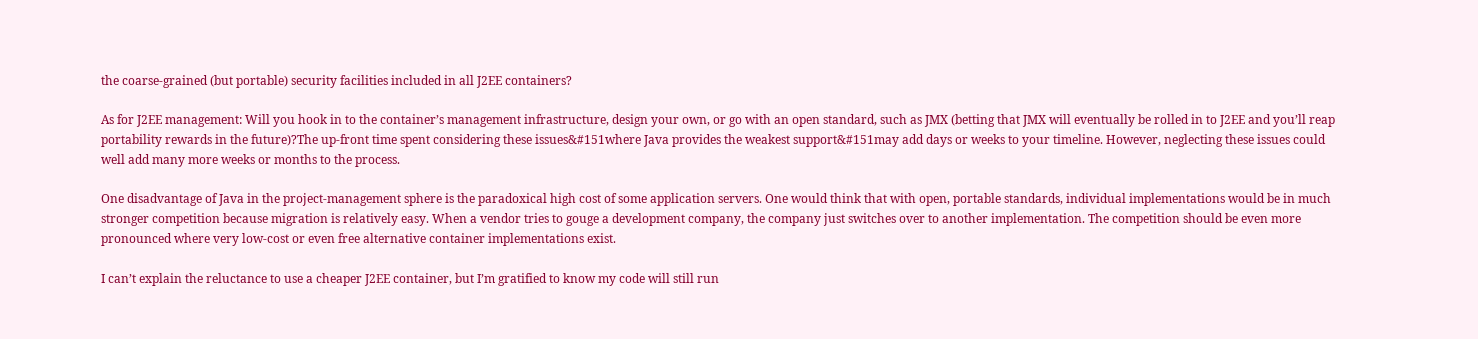the coarse-grained (but portable) security facilities included in all J2EE containers?

As for J2EE management: Will you hook in to the container’s management infrastructure, design your own, or go with an open standard, such as JMX (betting that JMX will eventually be rolled in to J2EE and you’ll reap portability rewards in the future)?The up-front time spent considering these issues&#151where Java provides the weakest support&#151may add days or weeks to your timeline. However, neglecting these issues could well add many more weeks or months to the process.

One disadvantage of Java in the project-management sphere is the paradoxical high cost of some application servers. One would think that with open, portable standards, individual implementations would be in much stronger competition because migration is relatively easy. When a vendor tries to gouge a development company, the company just switches over to another implementation. The competition should be even more pronounced where very low-cost or even free alternative container implementations exist.

I can’t explain the reluctance to use a cheaper J2EE container, but I’m gratified to know my code will still run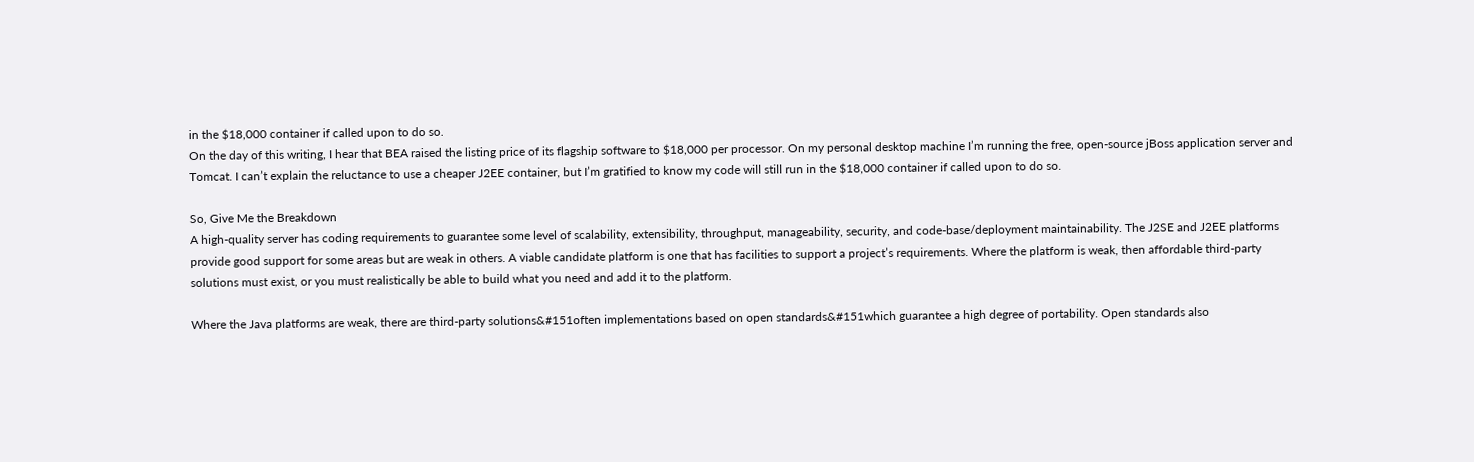in the $18,000 container if called upon to do so.
On the day of this writing, I hear that BEA raised the listing price of its flagship software to $18,000 per processor. On my personal desktop machine I’m running the free, open-source jBoss application server and Tomcat. I can’t explain the reluctance to use a cheaper J2EE container, but I’m gratified to know my code will still run in the $18,000 container if called upon to do so.

So, Give Me the Breakdown
A high-quality server has coding requirements to guarantee some level of scalability, extensibility, throughput, manageability, security, and code-base/deployment maintainability. The J2SE and J2EE platforms provide good support for some areas but are weak in others. A viable candidate platform is one that has facilities to support a project’s requirements. Where the platform is weak, then affordable third-party solutions must exist, or you must realistically be able to build what you need and add it to the platform.

Where the Java platforms are weak, there are third-party solutions&#151often implementations based on open standards&#151which guarantee a high degree of portability. Open standards also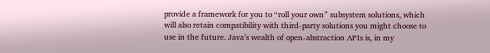provide a framework for you to “roll your own” subsystem solutions, which will also retain compatibility with third-party solutions you might choose to use in the future. Java’s wealth of open-abstraction APIs is, in my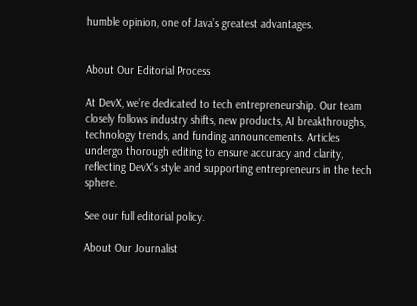humble opinion, one of Java’s greatest advantages.


About Our Editorial Process

At DevX, we’re dedicated to tech entrepreneurship. Our team closely follows industry shifts, new products, AI breakthroughs, technology trends, and funding announcements. Articles undergo thorough editing to ensure accuracy and clarity, reflecting DevX’s style and supporting entrepreneurs in the tech sphere.

See our full editorial policy.

About Our Journalist